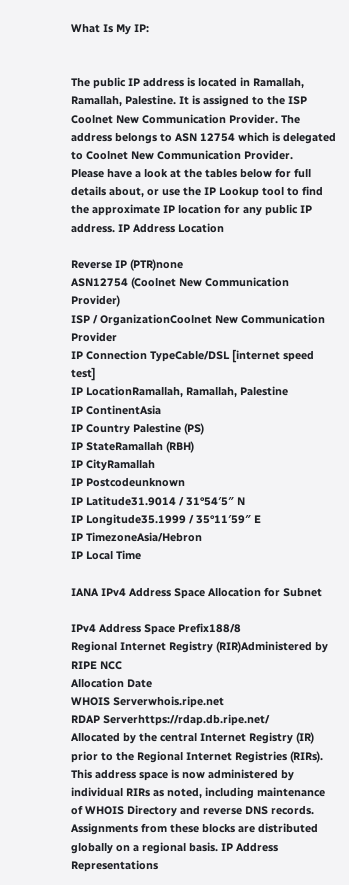What Is My IP:


The public IP address is located in Ramallah, Ramallah, Palestine. It is assigned to the ISP Coolnet New Communication Provider. The address belongs to ASN 12754 which is delegated to Coolnet New Communication Provider.
Please have a look at the tables below for full details about, or use the IP Lookup tool to find the approximate IP location for any public IP address. IP Address Location

Reverse IP (PTR)none
ASN12754 (Coolnet New Communication Provider)
ISP / OrganizationCoolnet New Communication Provider
IP Connection TypeCable/DSL [internet speed test]
IP LocationRamallah, Ramallah, Palestine
IP ContinentAsia
IP Country Palestine (PS)
IP StateRamallah (RBH)
IP CityRamallah
IP Postcodeunknown
IP Latitude31.9014 / 31°54′5″ N
IP Longitude35.1999 / 35°11′59″ E
IP TimezoneAsia/Hebron
IP Local Time

IANA IPv4 Address Space Allocation for Subnet

IPv4 Address Space Prefix188/8
Regional Internet Registry (RIR)Administered by RIPE NCC
Allocation Date
WHOIS Serverwhois.ripe.net
RDAP Serverhttps://rdap.db.ripe.net/
Allocated by the central Internet Registry (IR) prior to the Regional Internet Registries (RIRs). This address space is now administered by individual RIRs as noted, including maintenance of WHOIS Directory and reverse DNS records. Assignments from these blocks are distributed globally on a regional basis. IP Address Representations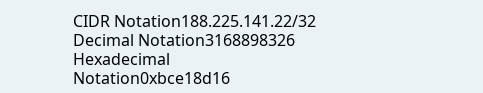CIDR Notation188.225.141.22/32
Decimal Notation3168898326
Hexadecimal Notation0xbce18d16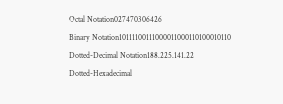Octal Notation027470306426
Binary Notation10111100111000011000110100010110
Dotted-Decimal Notation188.225.141.22
Dotted-Hexadecimal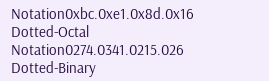Notation0xbc.0xe1.0x8d.0x16
Dotted-Octal Notation0274.0341.0215.026
Dotted-Binary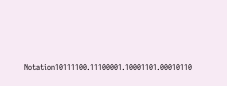Notation10111100.11100001.10001101.00010110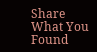Share What You Found